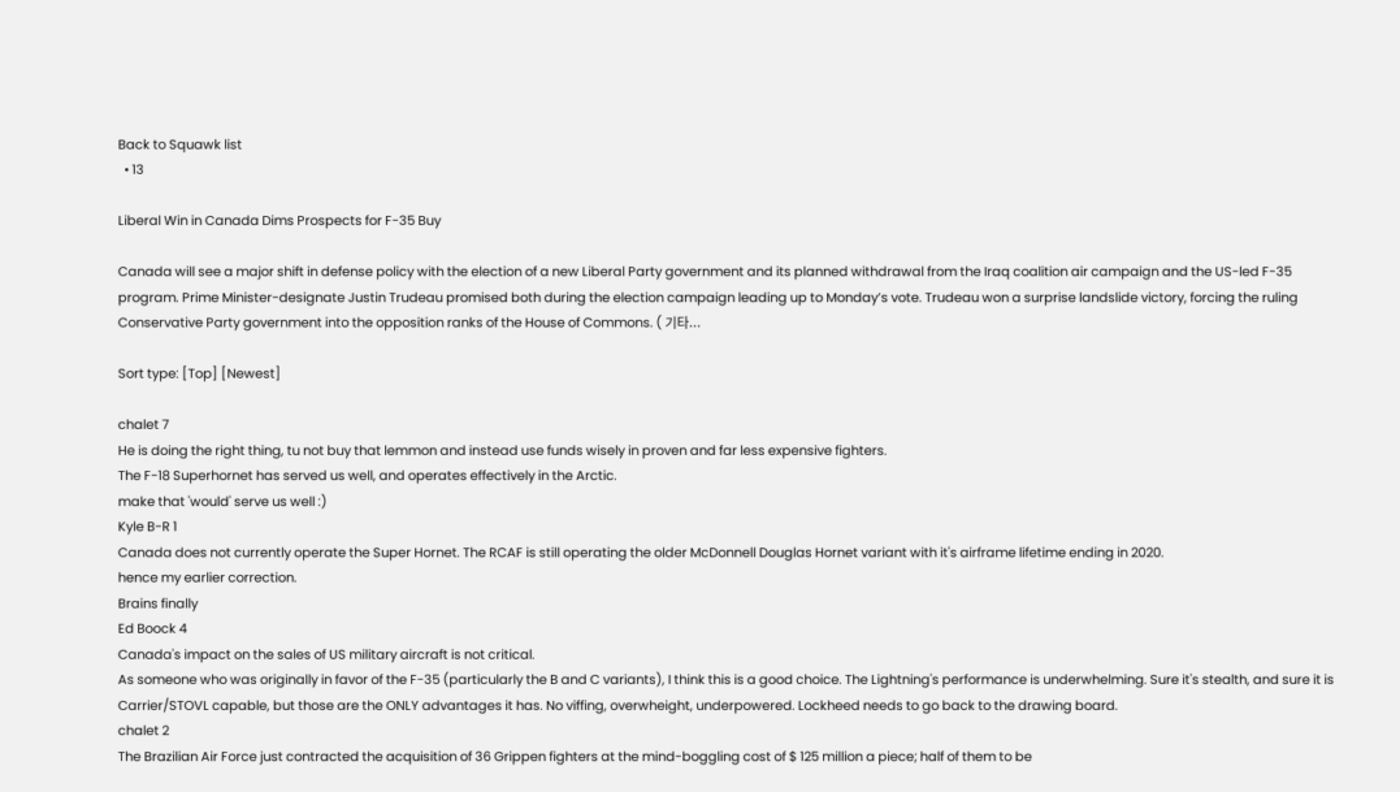Back to Squawk list
  • 13

Liberal Win in Canada Dims Prospects for F-35 Buy

Canada will see a major shift in defense policy with the election of a new Liberal Party government and its planned withdrawal from the Iraq coalition air campaign and the US-led F-35 program. Prime Minister-designate Justin Trudeau promised both during the election campaign leading up to Monday’s vote. Trudeau won a surprise landslide victory, forcing the ruling Conservative Party government into the opposition ranks of the House of Commons. ( 기타...

Sort type: [Top] [Newest]

chalet 7
He is doing the right thing, tu not buy that lemmon and instead use funds wisely in proven and far less expensive fighters.
The F-18 Superhornet has served us well, and operates effectively in the Arctic.
make that 'would' serve us well :)
Kyle B-R 1
Canada does not currently operate the Super Hornet. The RCAF is still operating the older McDonnell Douglas Hornet variant with it's airframe lifetime ending in 2020.
hence my earlier correction.
Brains finally
Ed Boock 4
Canada's impact on the sales of US military aircraft is not critical.
As someone who was originally in favor of the F-35 (particularly the B and C variants), I think this is a good choice. The Lightning's performance is underwhelming. Sure it's stealth, and sure it is Carrier/STOVL capable, but those are the ONLY advantages it has. No viffing, overwheight, underpowered. Lockheed needs to go back to the drawing board.
chalet 2
The Brazilian Air Force just contracted the acquisition of 36 Grippen fighters at the mind-boggling cost of $ 125 million a piece; half of them to be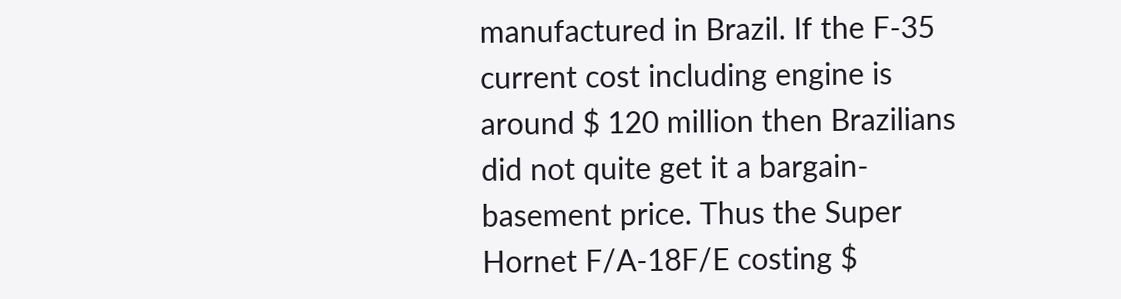manufactured in Brazil. If the F-35 current cost including engine is around $ 120 million then Brazilians did not quite get it a bargain-basement price. Thus the Super Hornet F/A-18F/E costing $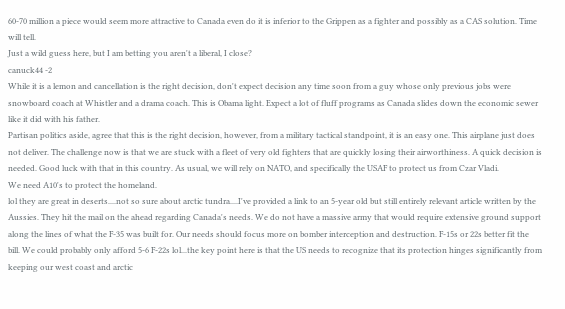60-70 million a piece would seem more attractive to Canada even do it is inferior to the Grippen as a fighter and possibly as a CAS solution. Time will tell.
Just a wild guess here, but I am betting you aren't a liberal, I close?
canuck44 -2
While it is a lemon and cancellation is the right decision, don't expect decision any time soon from a guy whose only previous jobs were snowboard coach at Whistler and a drama coach. This is Obama light. Expect a lot of fluff programs as Canada slides down the economic sewer like it did with his father.
Partisan politics aside, agree that this is the right decision, however, from a military tactical standpoint, it is an easy one. This airplane just does not deliver. The challenge now is that we are stuck with a fleet of very old fighters that are quickly losing their airworthiness. A quick decision is needed. Good luck with that in this country. As usual, we will rely on NATO, and specifically the USAF to protect us from Czar Vladi.
We need A10's to protect the homeland.
lol they are great in deserts....not so sure about arctic tundra....I've provided a link to an 5-year old but still entirely relevant article written by the Aussies. They hit the mail on the ahead regarding Canada's needs. We do not have a massive army that would require extensive ground support along the lines of what the F-35 was built for. Our needs should focus more on bomber interception and destruction. F-15s or 22s better fit the bill. We could probably only afford 5-6 F-22s lol...the key point here is that the US needs to recognize that its protection hinges significantly from keeping our west coast and arctic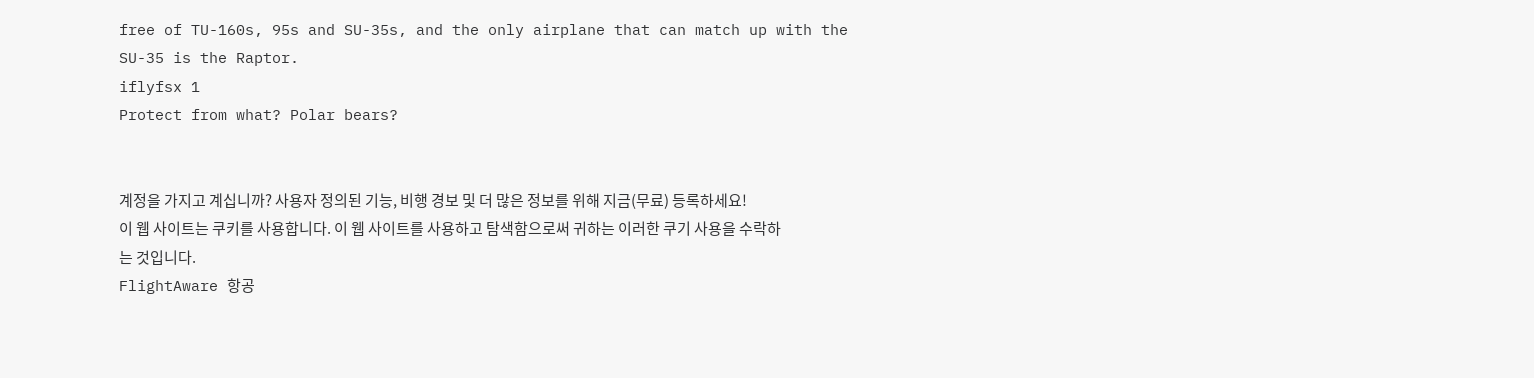free of TU-160s, 95s and SU-35s, and the only airplane that can match up with the SU-35 is the Raptor.
iflyfsx 1
Protect from what? Polar bears?


계정을 가지고 계십니까? 사용자 정의된 기능, 비행 경보 및 더 많은 정보를 위해 지금(무료) 등록하세요!
이 웹 사이트는 쿠키를 사용합니다. 이 웹 사이트를 사용하고 탐색함으로써 귀하는 이러한 쿠기 사용을 수락하는 것입니다.
FlightAware 항공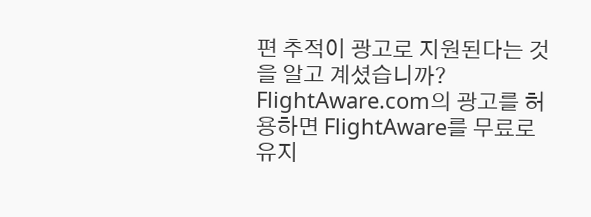편 추적이 광고로 지원된다는 것을 알고 계셨습니까?
FlightAware.com의 광고를 허용하면 FlightAware를 무료로 유지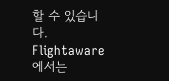할 수 있습니다. Flightaware에서는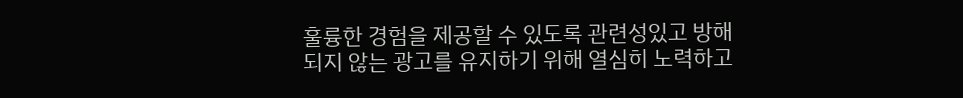훌륭한 경험을 제공할 수 있도록 관련성있고 방해되지 않는 광고를 유지하기 위해 열심히 노력하고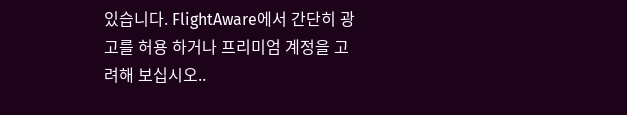있습니다. FlightAware에서 간단히 광고를 허용 하거나 프리미엄 계정을 고려해 보십시오..